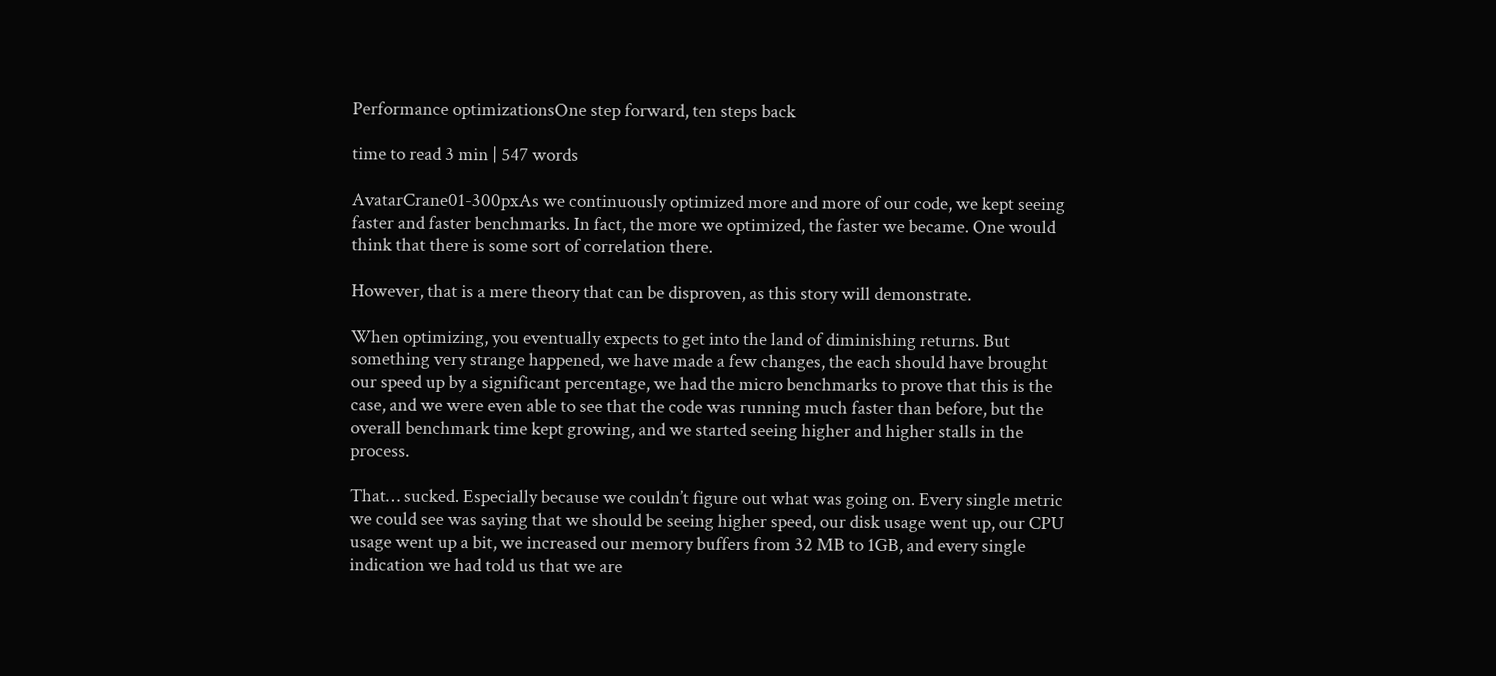Performance optimizationsOne step forward, ten steps back

time to read 3 min | 547 words

AvatarCrane01-300pxAs we continuously optimized more and more of our code, we kept seeing faster and faster benchmarks. In fact, the more we optimized, the faster we became. One would think that there is some sort of correlation there.

However, that is a mere theory that can be disproven, as this story will demonstrate.

When optimizing, you eventually expects to get into the land of diminishing returns. But something very strange happened, we have made a few changes, the each should have brought our speed up by a significant percentage, we had the micro benchmarks to prove that this is the case, and we were even able to see that the code was running much faster than before, but the overall benchmark time kept growing, and we started seeing higher and higher stalls in the process.

That… sucked. Especially because we couldn’t figure out what was going on. Every single metric we could see was saying that we should be seeing higher speed, our disk usage went up, our CPU usage went up a bit, we increased our memory buffers from 32 MB to 1GB, and every single indication we had told us that we are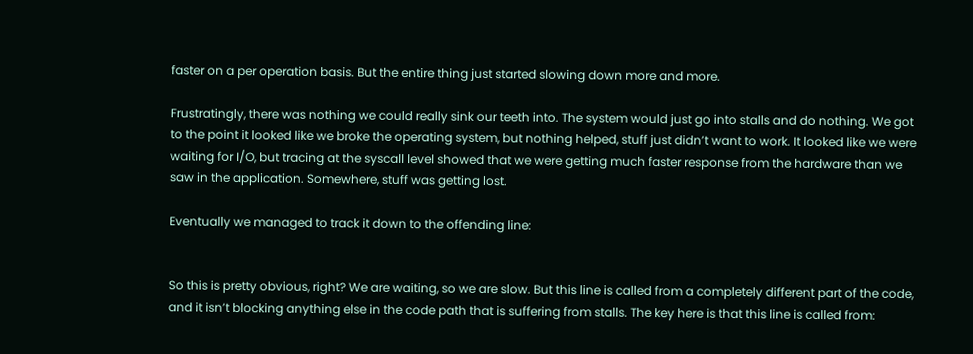faster on a per operation basis. But the entire thing just started slowing down more and more.

Frustratingly, there was nothing we could really sink our teeth into. The system would just go into stalls and do nothing. We got to the point it looked like we broke the operating system, but nothing helped, stuff just didn’t want to work. It looked like we were waiting for I/O, but tracing at the syscall level showed that we were getting much faster response from the hardware than we saw in the application. Somewhere, stuff was getting lost.

Eventually we managed to track it down to the offending line:


So this is pretty obvious, right? We are waiting, so we are slow. But this line is called from a completely different part of the code, and it isn’t blocking anything else in the code path that is suffering from stalls. The key here is that this line is called from: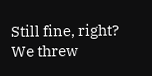Still fine, right? We threw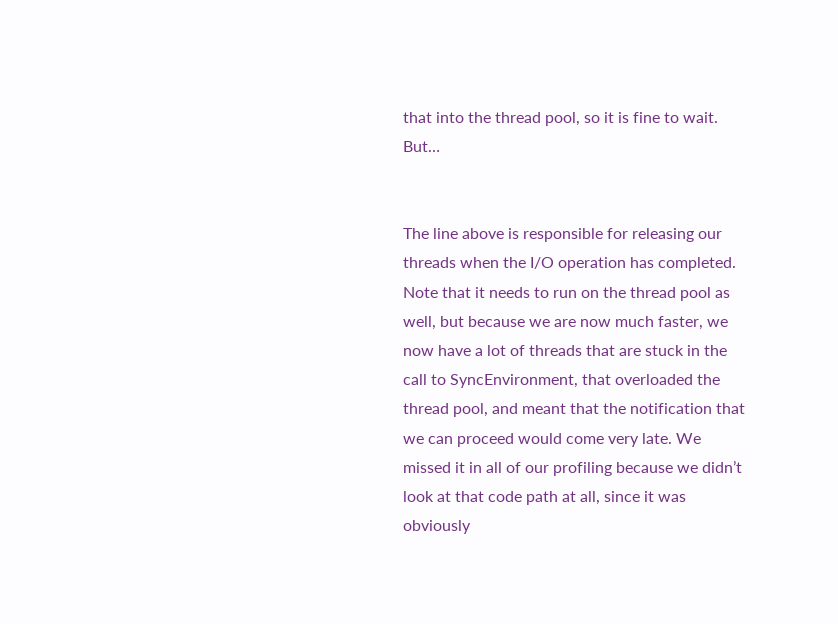that into the thread pool, so it is fine to wait. But…


The line above is responsible for releasing our threads when the I/O operation has completed. Note that it needs to run on the thread pool as well, but because we are now much faster, we now have a lot of threads that are stuck in the call to SyncEnvironment, that overloaded the thread pool, and meant that the notification that we can proceed would come very late. We missed it in all of our profiling because we didn’t look at that code path at all, since it was obviously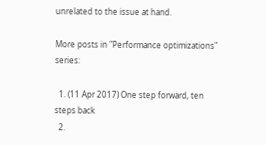unrelated to the issue at hand.

More posts in "Performance optimizations" series:

  1. (11 Apr 2017) One step forward, ten steps back
  2.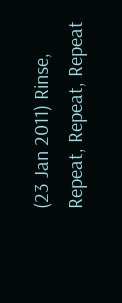(23 Jan 2011) Rinse, Repeat, Repeat, Repeat